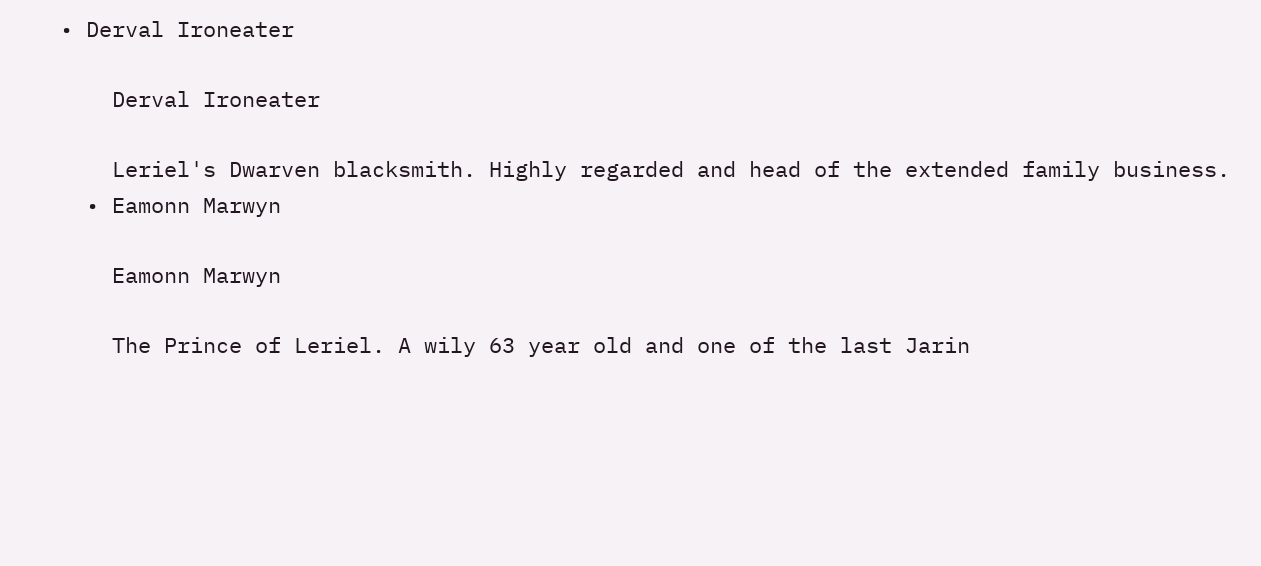• Derval Ironeater

    Derval Ironeater

    Leriel's Dwarven blacksmith. Highly regarded and head of the extended family business.
  • Eamonn Marwyn

    Eamonn Marwyn

    The Prince of Leriel. A wily 63 year old and one of the last Jarin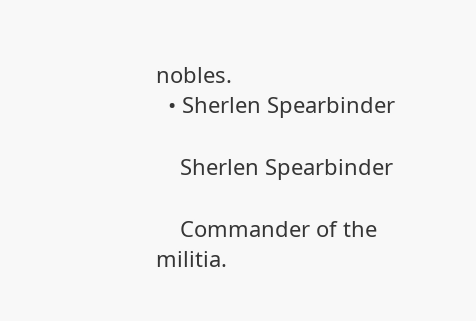nobles.
  • Sherlen Spearbinder

    Sherlen Spearbinder

    Commander of the militia.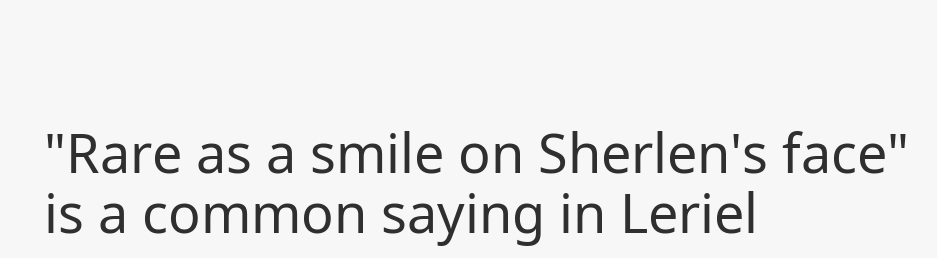"Rare as a smile on Sherlen's face" is a common saying in Leriel